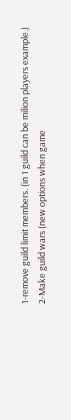1-remove guild limit members. (in 1 guild can be milion players example.)
2-Make guild wars (new options when game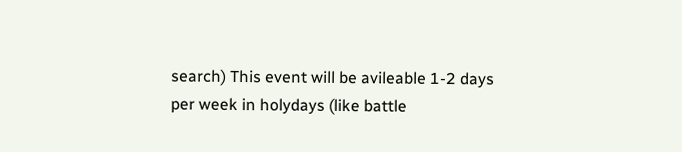search) This event will be avileable 1-2 days per week in holydays (like battle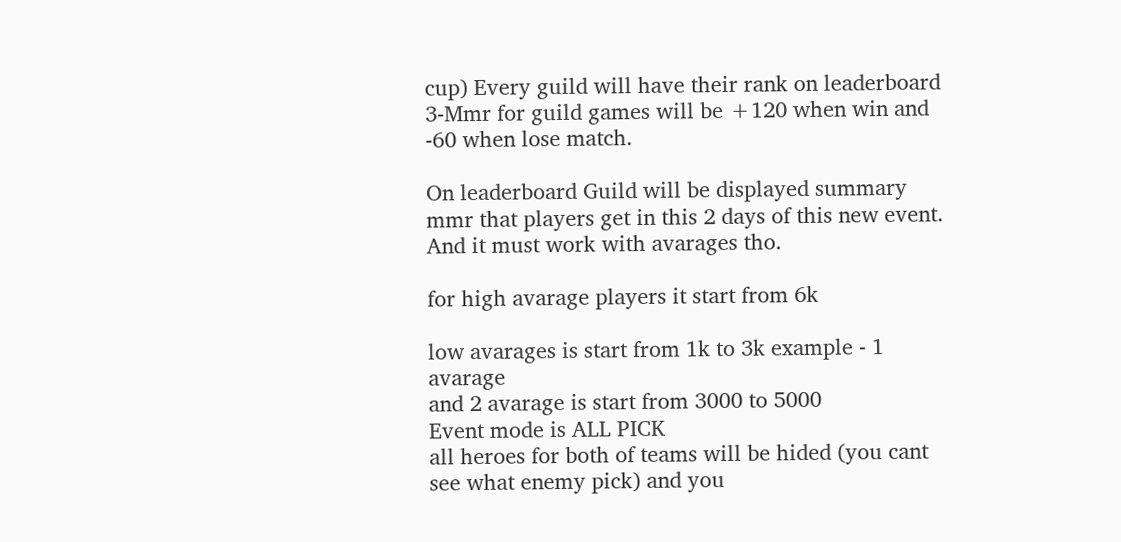cup) Every guild will have their rank on leaderboard
3-Mmr for guild games will be +120 when win and -60 when lose match.

On leaderboard Guild will be displayed summary mmr that players get in this 2 days of this new event. And it must work with avarages tho.

for high avarage players it start from 6k

low avarages is start from 1k to 3k example - 1 avarage
and 2 avarage is start from 3000 to 5000
Event mode is ALL PICK
all heroes for both of teams will be hided (you cant see what enemy pick) and you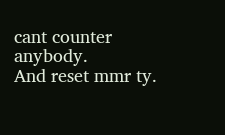cant counter anybody.
And reset mmr ty.